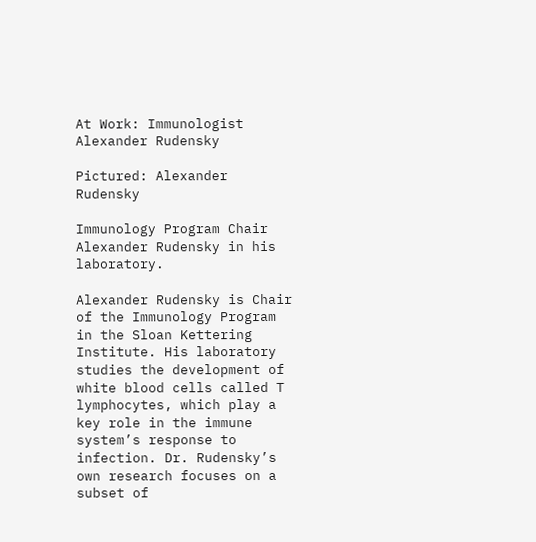At Work: Immunologist Alexander Rudensky

Pictured: Alexander Rudensky

Immunology Program Chair Alexander Rudensky in his laboratory.

Alexander Rudensky is Chair of the Immunology Program in the Sloan Kettering Institute. His laboratory studies the development of white blood cells called T lymphocytes, which play a key role in the immune system’s response to infection. Dr. Rudensky’s own research focuses on a subset of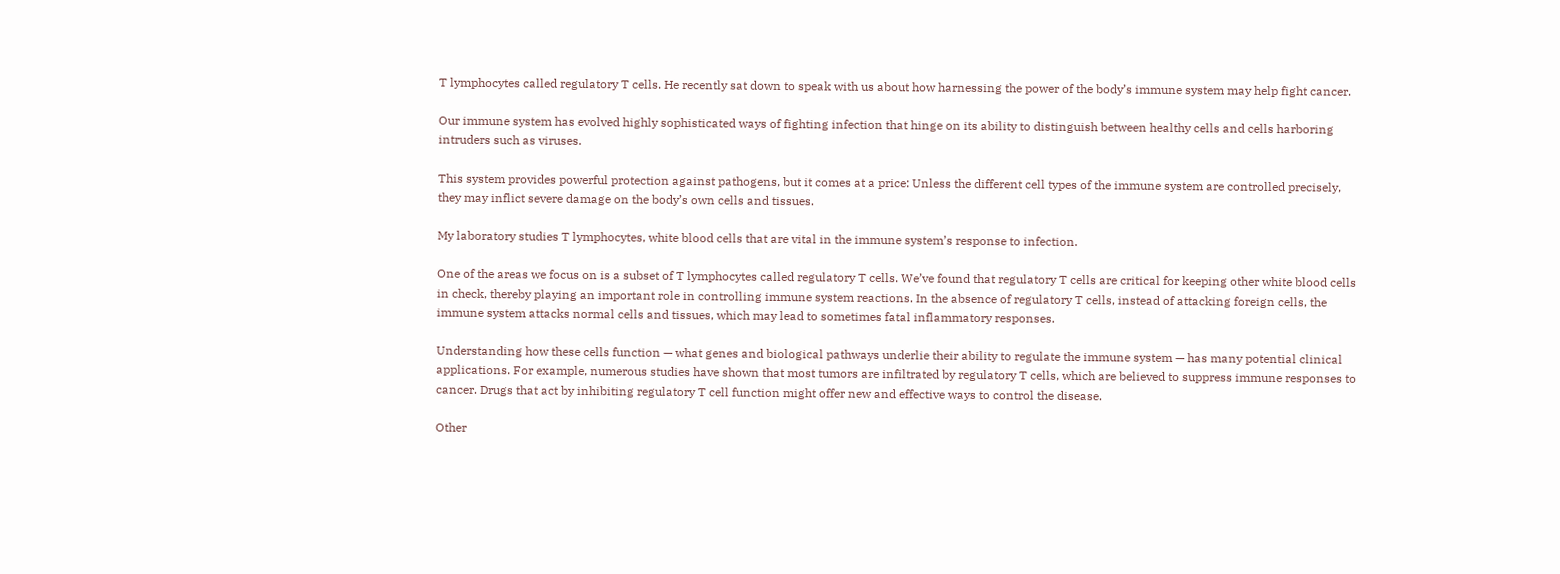T lymphocytes called regulatory T cells. He recently sat down to speak with us about how harnessing the power of the body’s immune system may help fight cancer.

Our immune system has evolved highly sophisticated ways of fighting infection that hinge on its ability to distinguish between healthy cells and cells harboring intruders such as viruses.

This system provides powerful protection against pathogens, but it comes at a price: Unless the different cell types of the immune system are controlled precisely, they may inflict severe damage on the body’s own cells and tissues.

My laboratory studies T lymphocytes, white blood cells that are vital in the immune system’s response to infection.

One of the areas we focus on is a subset of T lymphocytes called regulatory T cells. We’ve found that regulatory T cells are critical for keeping other white blood cells in check, thereby playing an important role in controlling immune system reactions. In the absence of regulatory T cells, instead of attacking foreign cells, the immune system attacks normal cells and tissues, which may lead to sometimes fatal inflammatory responses.

Understanding how these cells function — what genes and biological pathways underlie their ability to regulate the immune system — has many potential clinical applications. For example, numerous studies have shown that most tumors are infiltrated by regulatory T cells, which are believed to suppress immune responses to cancer. Drugs that act by inhibiting regulatory T cell function might offer new and effective ways to control the disease.

Other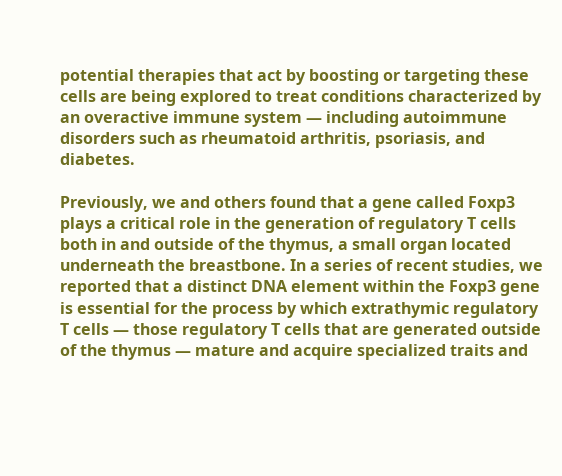potential therapies that act by boosting or targeting these cells are being explored to treat conditions characterized by an overactive immune system — including autoimmune disorders such as rheumatoid arthritis, psoriasis, and diabetes.

Previously, we and others found that a gene called Foxp3 plays a critical role in the generation of regulatory T cells both in and outside of the thymus, a small organ located underneath the breastbone. In a series of recent studies, we reported that a distinct DNA element within the Foxp3 gene is essential for the process by which extrathymic regulatory T cells — those regulatory T cells that are generated outside of the thymus — mature and acquire specialized traits and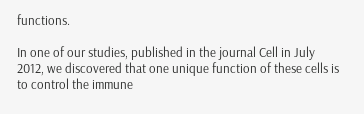functions.

In one of our studies, published in the journal Cell in July 2012, we discovered that one unique function of these cells is to control the immune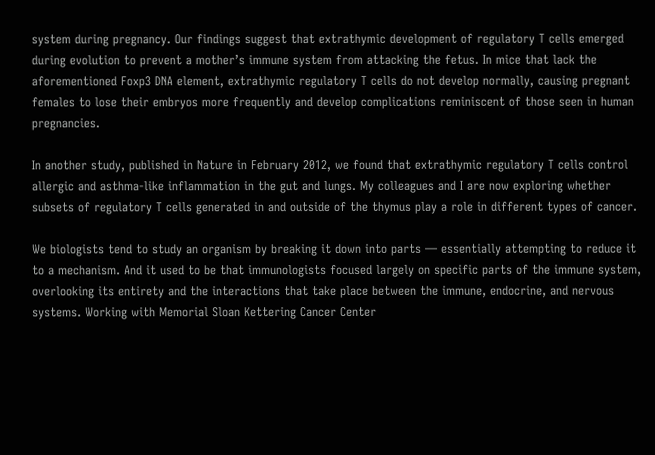system during pregnancy. Our findings suggest that extrathymic development of regulatory T cells emerged during evolution to prevent a mother’s immune system from attacking the fetus. In mice that lack the aforementioned Foxp3 DNA element, extrathymic regulatory T cells do not develop normally, causing pregnant females to lose their embryos more frequently and develop complications reminiscent of those seen in human pregnancies.

In another study, published in Nature in February 2012, we found that extrathymic regulatory T cells control allergic and asthma-like inflammation in the gut and lungs. My colleagues and I are now exploring whether subsets of regulatory T cells generated in and outside of the thymus play a role in different types of cancer.

We biologists tend to study an organism by breaking it down into parts — essentially attempting to reduce it to a mechanism. And it used to be that immunologists focused largely on specific parts of the immune system, overlooking its entirety and the interactions that take place between the immune, endocrine, and nervous systems. Working with Memorial Sloan Kettering Cancer Center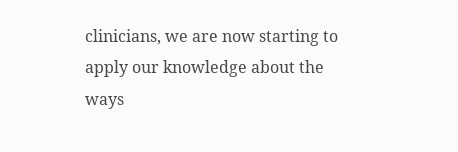clinicians, we are now starting to apply our knowledge about the ways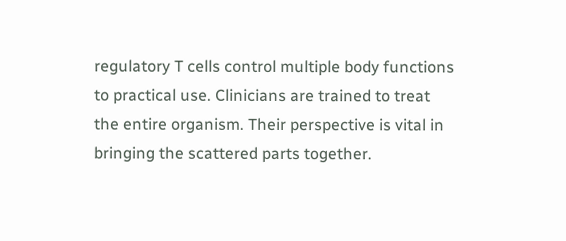regulatory T cells control multiple body functions to practical use. Clinicians are trained to treat the entire organism. Their perspective is vital in bringing the scattered parts together.